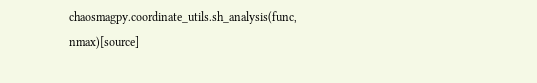chaosmagpy.coordinate_utils.sh_analysis(func, nmax)[source]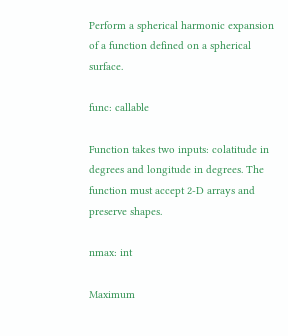Perform a spherical harmonic expansion of a function defined on a spherical surface.

func: callable

Function takes two inputs: colatitude in degrees and longitude in degrees. The function must accept 2-D arrays and preserve shapes.

nmax: int

Maximum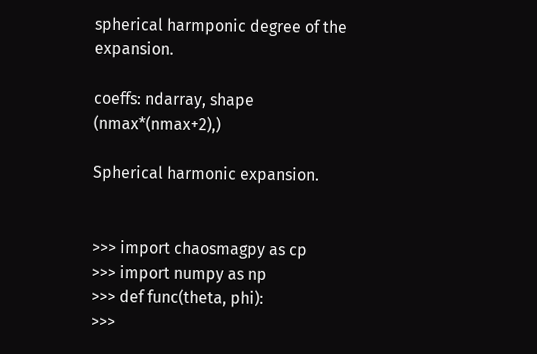spherical harmponic degree of the expansion.

coeffs: ndarray, shape (nmax*(nmax+2),)

Spherical harmonic expansion.


>>> import chaosmagpy as cp
>>> import numpy as np
>>> def func(theta, phi):
>>>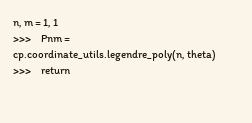n, m = 1, 1
>>>     Pnm = cp.coordinate_utils.legendre_poly(n, theta)
>>>     return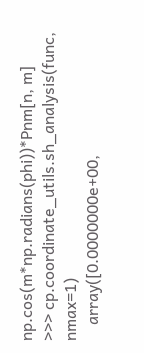np.cos(m*np.radians(phi))*Pnm[n, m]
>>> cp.coordinate_utils.sh_analysis(func, nmax=1)
    array([0.0000000e+00,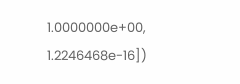1.0000000e+00, 1.2246468e-16])